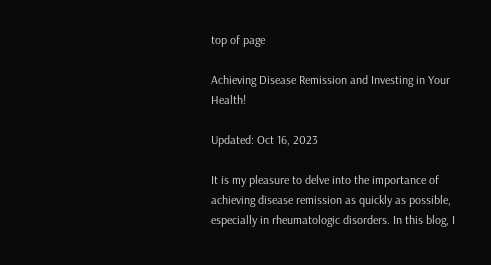top of page

Achieving Disease Remission and Investing in Your Health!

Updated: Oct 16, 2023

It is my pleasure to delve into the importance of achieving disease remission as quickly as possible, especially in rheumatologic disorders. In this blog, I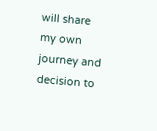will share my own journey and decision to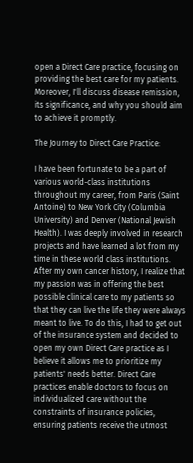open a Direct Care practice, focusing on providing the best care for my patients. Moreover, I'll discuss disease remission, its significance, and why you should aim to achieve it promptly.

The Journey to Direct Care Practice:

I have been fortunate to be a part of various world-class institutions throughout my career, from Paris (Saint Antoine) to New York City (Columbia University) and Denver (National Jewish Health). I was deeply involved in research projects and have learned a lot from my time in these world class institutions. After my own cancer history, I realize that my passion was in offering the best possible clinical care to my patients so that they can live the life they were always meant to live. To do this, I had to get out of the insurance system and decided to open my own Direct Care practice as I believe it allows me to prioritize my patients' needs better. Direct Care practices enable doctors to focus on individualized care without the constraints of insurance policies, ensuring patients receive the utmost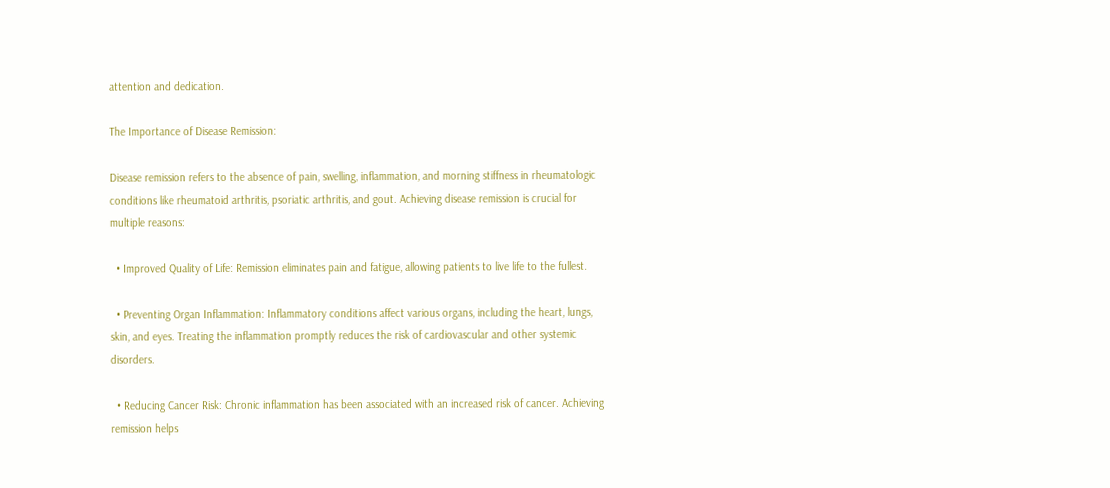attention and dedication.

The Importance of Disease Remission:

Disease remission refers to the absence of pain, swelling, inflammation, and morning stiffness in rheumatologic conditions like rheumatoid arthritis, psoriatic arthritis, and gout. Achieving disease remission is crucial for multiple reasons:

  • Improved Quality of Life: Remission eliminates pain and fatigue, allowing patients to live life to the fullest.

  • Preventing Organ Inflammation: Inflammatory conditions affect various organs, including the heart, lungs, skin, and eyes. Treating the inflammation promptly reduces the risk of cardiovascular and other systemic disorders.

  • Reducing Cancer Risk: Chronic inflammation has been associated with an increased risk of cancer. Achieving remission helps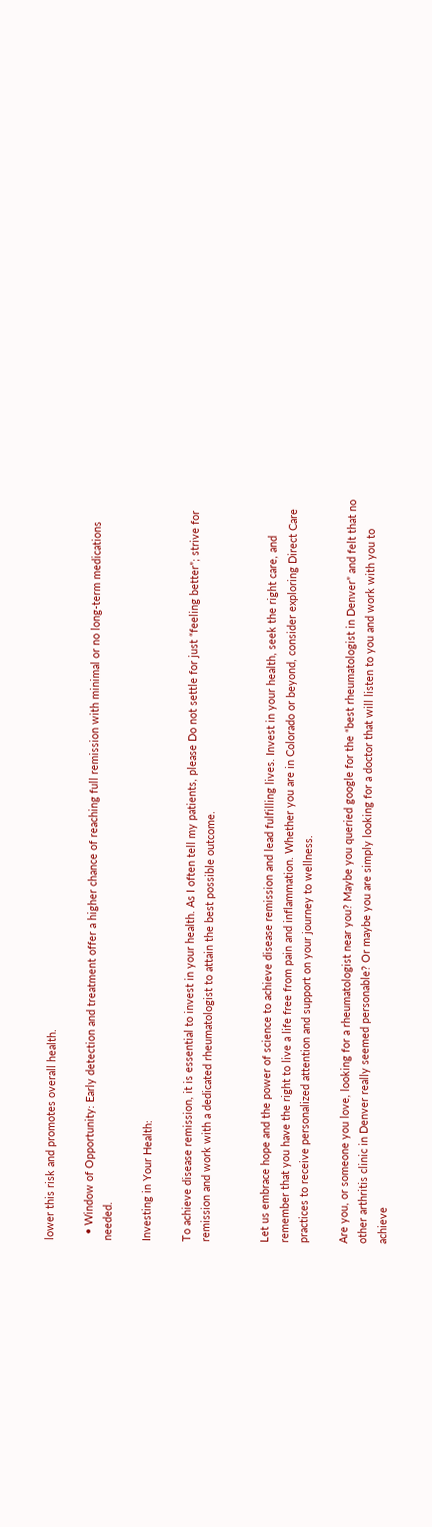lower this risk and promotes overall health.

  • Window of Opportunity: Early detection and treatment offer a higher chance of reaching full remission with minimal or no long-term medications needed.

Investing in Your Health:

To achieve disease remission, it is essential to invest in your health. As I often tell my patients, please Do not settle for just “feeling better”; strive for remission and work with a dedicated rheumatologist to attain the best possible outcome.


Let us embrace hope and the power of science to achieve disease remission and lead fulfilling lives. Invest in your health, seek the right care, and remember that you have the right to live a life free from pain and inflammation. Whether you are in Colorado or beyond, consider exploring Direct Care practices to receive personalized attention and support on your journey to wellness.

Are you, or someone you love, looking for a rheumatologist near you? Maybe you queried google for the “best rheumatologist in Denver” and felt that no other arthritis clinic in Denver really seemed personable? Or maybe you are simply looking for a doctor that will listen to you and work with you to achieve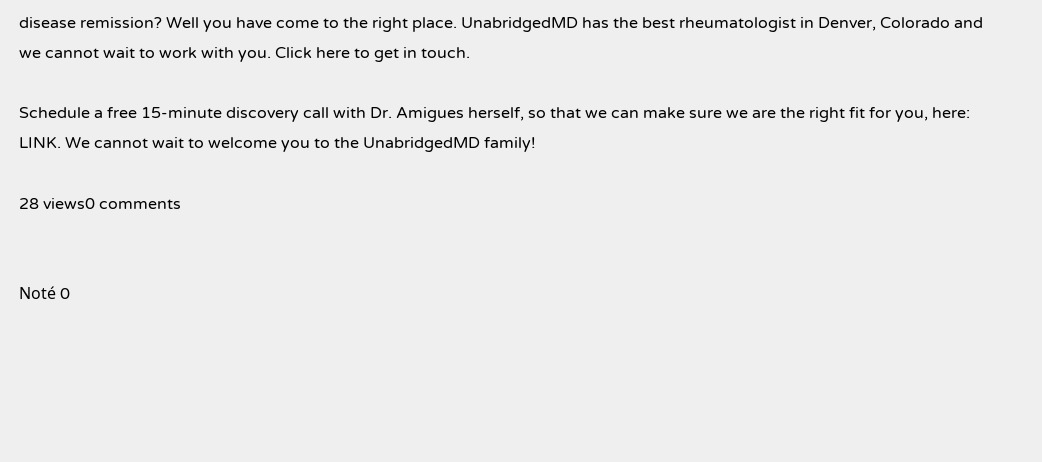disease remission? Well you have come to the right place. UnabridgedMD has the best rheumatologist in Denver, Colorado and we cannot wait to work with you. Click here to get in touch.

Schedule a free 15-minute discovery call with Dr. Amigues herself, so that we can make sure we are the right fit for you, here: LINK. We cannot wait to welcome you to the UnabridgedMD family!

28 views0 comments


Noté 0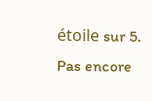étoile sur 5.
Pas encore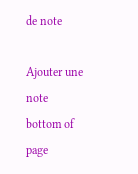de note

Ajouter une note
bottom of page